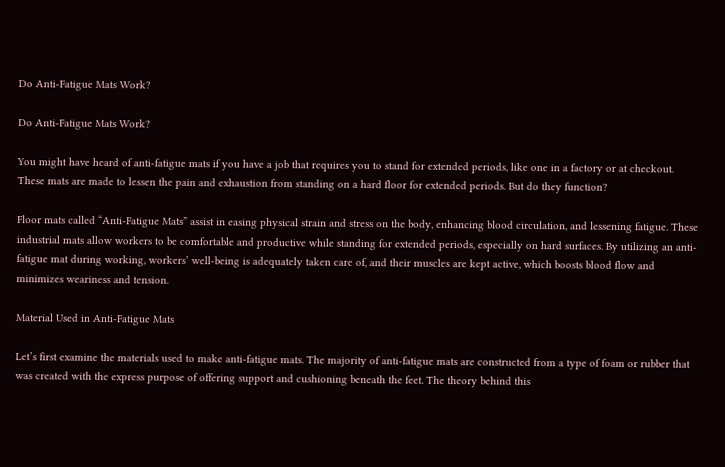Do Anti-Fatigue Mats Work?

Do Anti-Fatigue Mats Work?

You might have heard of anti-fatigue mats if you have a job that requires you to stand for extended periods, like one in a factory or at checkout. These mats are made to lessen the pain and exhaustion from standing on a hard floor for extended periods. But do they function?

Floor mats called “Anti-Fatigue Mats” assist in easing physical strain and stress on the body, enhancing blood circulation, and lessening fatigue. These industrial mats allow workers to be comfortable and productive while standing for extended periods, especially on hard surfaces. By utilizing an anti-fatigue mat during working, workers’ well-being is adequately taken care of, and their muscles are kept active, which boosts blood flow and minimizes weariness and tension.

Material Used in Anti-Fatigue Mats

Let’s first examine the materials used to make anti-fatigue mats. The majority of anti-fatigue mats are constructed from a type of foam or rubber that was created with the express purpose of offering support and cushioning beneath the feet. The theory behind this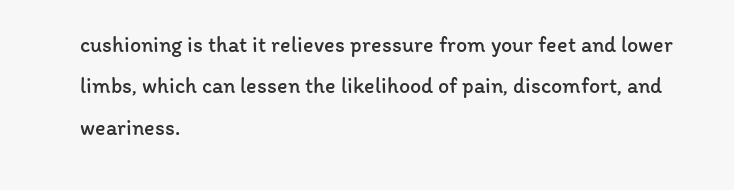cushioning is that it relieves pressure from your feet and lower limbs, which can lessen the likelihood of pain, discomfort, and weariness.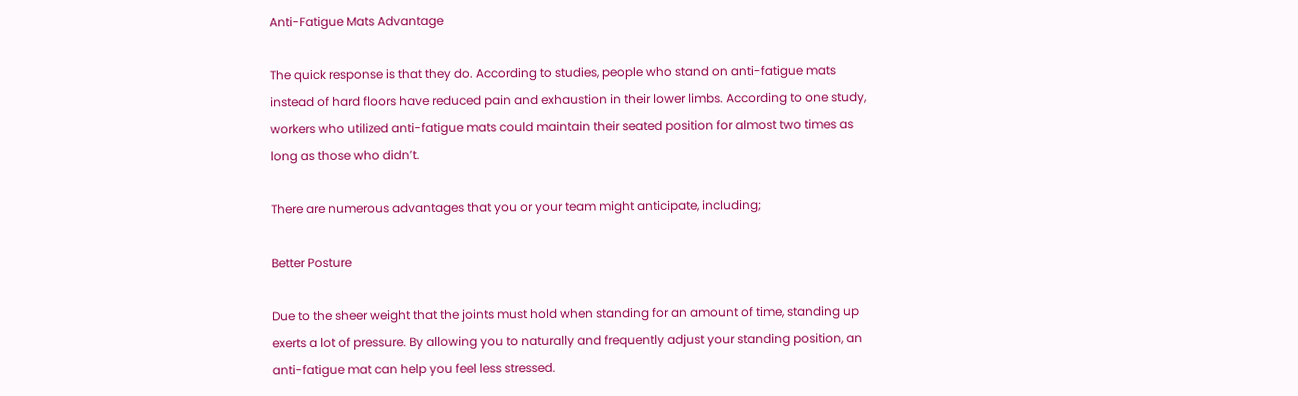Anti-Fatigue Mats Advantage

The quick response is that they do. According to studies, people who stand on anti-fatigue mats instead of hard floors have reduced pain and exhaustion in their lower limbs. According to one study, workers who utilized anti-fatigue mats could maintain their seated position for almost two times as long as those who didn’t.

There are numerous advantages that you or your team might anticipate, including;

Better Posture

Due to the sheer weight that the joints must hold when standing for an amount of time, standing up exerts a lot of pressure. By allowing you to naturally and frequently adjust your standing position, an anti-fatigue mat can help you feel less stressed.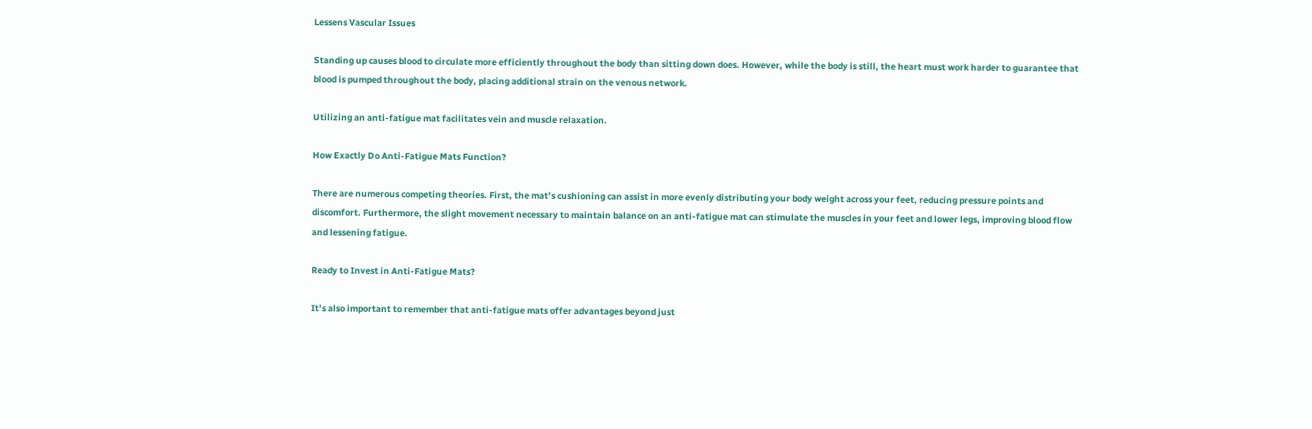Lessens Vascular Issues

Standing up causes blood to circulate more efficiently throughout the body than sitting down does. However, while the body is still, the heart must work harder to guarantee that blood is pumped throughout the body, placing additional strain on the venous network.

Utilizing an anti-fatigue mat facilitates vein and muscle relaxation.

How Exactly Do Anti-Fatigue Mats Function?

There are numerous competing theories. First, the mat’s cushioning can assist in more evenly distributing your body weight across your feet, reducing pressure points and discomfort. Furthermore, the slight movement necessary to maintain balance on an anti-fatigue mat can stimulate the muscles in your feet and lower legs, improving blood flow and lessening fatigue.

Ready to Invest in Anti-Fatigue Mats?

It’s also important to remember that anti-fatigue mats offer advantages beyond just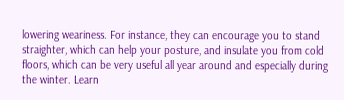lowering weariness. For instance, they can encourage you to stand straighter, which can help your posture, and insulate you from cold floors, which can be very useful all year around and especially during the winter. Learn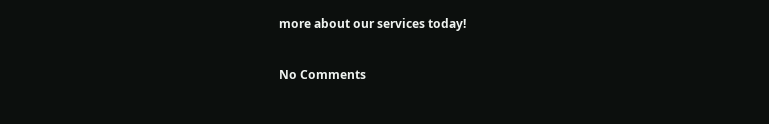more about our services today!

No Comments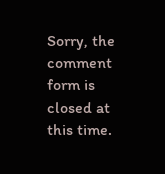Sorry, the comment form is closed at this time.